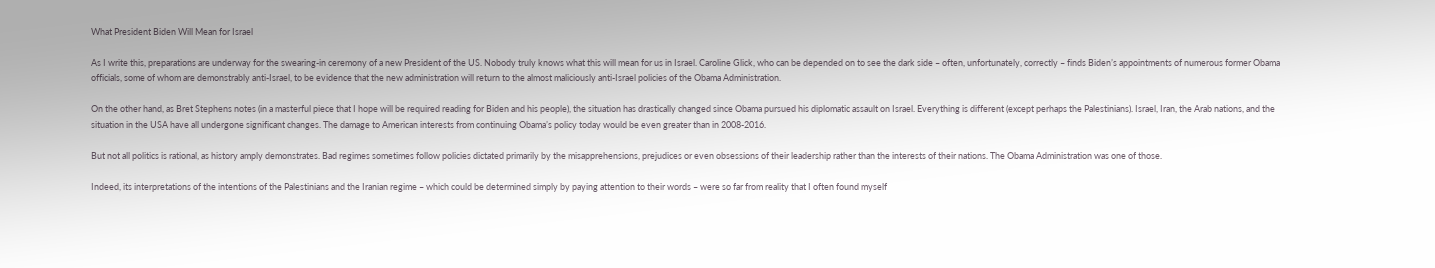What President Biden Will Mean for Israel

As I write this, preparations are underway for the swearing-in ceremony of a new President of the US. Nobody truly knows what this will mean for us in Israel. Caroline Glick, who can be depended on to see the dark side – often, unfortunately, correctly – finds Biden’s appointments of numerous former Obama officials, some of whom are demonstrably anti-Israel, to be evidence that the new administration will return to the almost maliciously anti-Israel policies of the Obama Administration.

On the other hand, as Bret Stephens notes (in a masterful piece that I hope will be required reading for Biden and his people), the situation has drastically changed since Obama pursued his diplomatic assault on Israel. Everything is different (except perhaps the Palestinians). Israel, Iran, the Arab nations, and the situation in the USA have all undergone significant changes. The damage to American interests from continuing Obama’s policy today would be even greater than in 2008-2016.

But not all politics is rational, as history amply demonstrates. Bad regimes sometimes follow policies dictated primarily by the misapprehensions, prejudices or even obsessions of their leadership rather than the interests of their nations. The Obama Administration was one of those.

Indeed, its interpretations of the intentions of the Palestinians and the Iranian regime – which could be determined simply by paying attention to their words – were so far from reality that I often found myself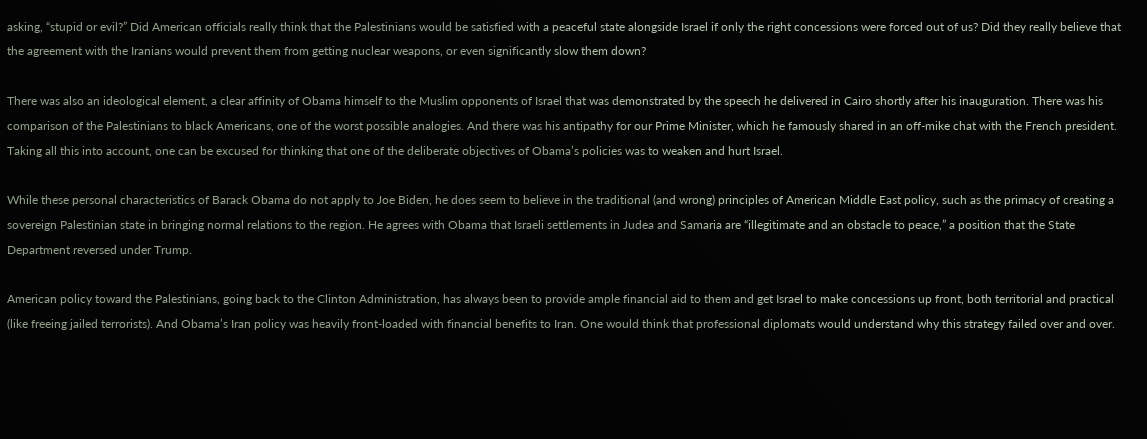asking, “stupid or evil?” Did American officials really think that the Palestinians would be satisfied with a peaceful state alongside Israel if only the right concessions were forced out of us? Did they really believe that the agreement with the Iranians would prevent them from getting nuclear weapons, or even significantly slow them down?

There was also an ideological element, a clear affinity of Obama himself to the Muslim opponents of Israel that was demonstrated by the speech he delivered in Cairo shortly after his inauguration. There was his comparison of the Palestinians to black Americans, one of the worst possible analogies. And there was his antipathy for our Prime Minister, which he famously shared in an off-mike chat with the French president. Taking all this into account, one can be excused for thinking that one of the deliberate objectives of Obama’s policies was to weaken and hurt Israel.

While these personal characteristics of Barack Obama do not apply to Joe Biden, he does seem to believe in the traditional (and wrong) principles of American Middle East policy, such as the primacy of creating a sovereign Palestinian state in bringing normal relations to the region. He agrees with Obama that Israeli settlements in Judea and Samaria are “illegitimate and an obstacle to peace,” a position that the State Department reversed under Trump.

American policy toward the Palestinians, going back to the Clinton Administration, has always been to provide ample financial aid to them and get Israel to make concessions up front, both territorial and practical (like freeing jailed terrorists). And Obama’s Iran policy was heavily front-loaded with financial benefits to Iran. One would think that professional diplomats would understand why this strategy failed over and over.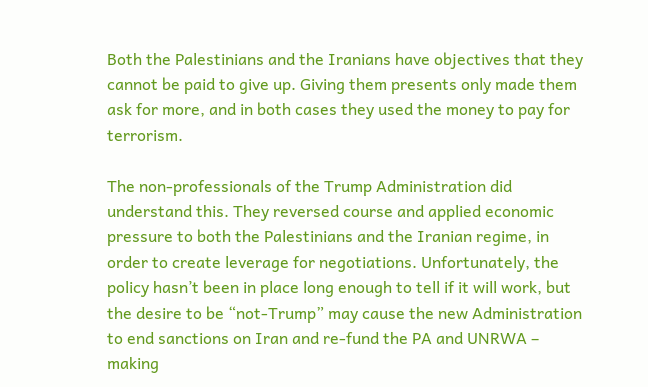Both the Palestinians and the Iranians have objectives that they cannot be paid to give up. Giving them presents only made them ask for more, and in both cases they used the money to pay for terrorism.

The non-professionals of the Trump Administration did understand this. They reversed course and applied economic pressure to both the Palestinians and the Iranian regime, in order to create leverage for negotiations. Unfortunately, the policy hasn’t been in place long enough to tell if it will work, but the desire to be “not-Trump” may cause the new Administration to end sanctions on Iran and re-fund the PA and UNRWA – making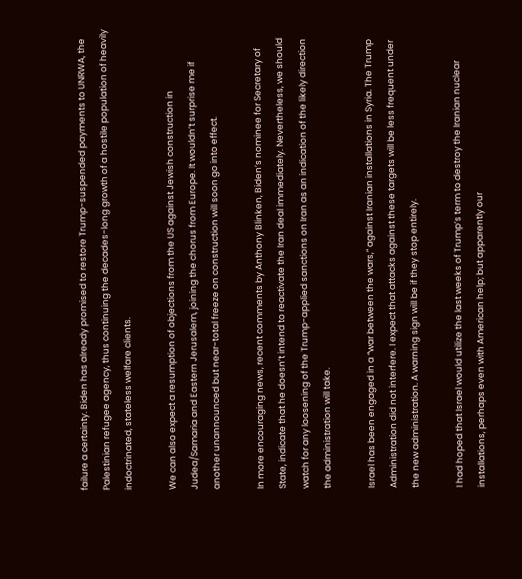failure a certainty. Biden has already promised to restore Trump-suspended payments to UNRWA, the Palestinian refugee agency, thus continuing the decades-long growth of a hostile population of heavily indoctrinated, stateless welfare clients.

We can also expect a resumption of objections from the US against Jewish construction in Judea/Samaria and Eastern Jerusalem, joining the chorus from Europe. It wouldn’t surprise me if another unannounced but near-total freeze on construction will soon go into effect.

In more encouraging news, recent comments by Anthony Blinken, Biden’s nominee for Secretary of State, indicate that he doesn’t intend to reactivate the Iran deal immediately. Nevertheless, we should watch for any loosening of the Trump-applied sanctions on Iran as an indication of the likely direction the administration will take.

Israel has been engaged in a “war between the wars,” against Iranian installations in Syria. The Trump Administration did not interfere. I expect that attacks against these targets will be less frequent under the new administration. A warning sign will be if they stop entirely.

I had hoped that Israel would utilize the last weeks of Trump’s term to destroy the Iranian nuclear installations, perhaps even with American help; but apparently our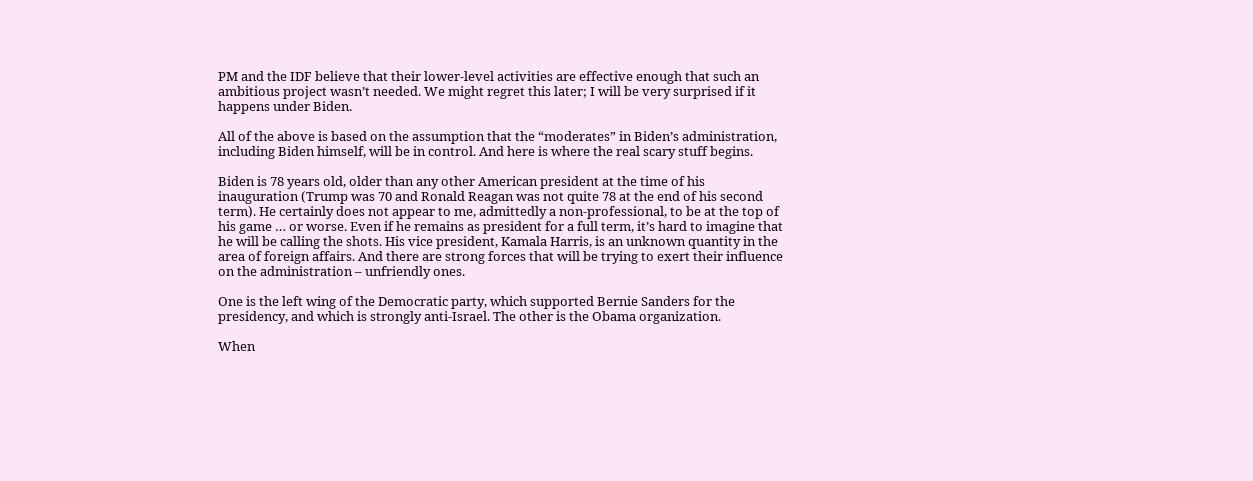PM and the IDF believe that their lower-level activities are effective enough that such an ambitious project wasn’t needed. We might regret this later; I will be very surprised if it happens under Biden.

All of the above is based on the assumption that the “moderates” in Biden’s administration, including Biden himself, will be in control. And here is where the real scary stuff begins.

Biden is 78 years old, older than any other American president at the time of his inauguration (Trump was 70 and Ronald Reagan was not quite 78 at the end of his second term). He certainly does not appear to me, admittedly a non-professional, to be at the top of his game … or worse. Even if he remains as president for a full term, it’s hard to imagine that he will be calling the shots. His vice president, Kamala Harris, is an unknown quantity in the area of foreign affairs. And there are strong forces that will be trying to exert their influence on the administration – unfriendly ones.

One is the left wing of the Democratic party, which supported Bernie Sanders for the presidency, and which is strongly anti-Israel. The other is the Obama organization.

When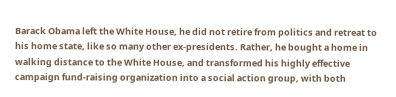Barack Obama left the White House, he did not retire from politics and retreat to his home state, like so many other ex-presidents. Rather, he bought a home in walking distance to the White House, and transformed his highly effective campaign fund-raising organization into a social action group, with both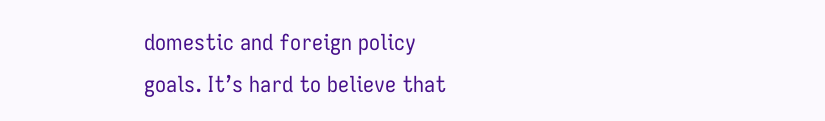domestic and foreign policy goals. It’s hard to believe that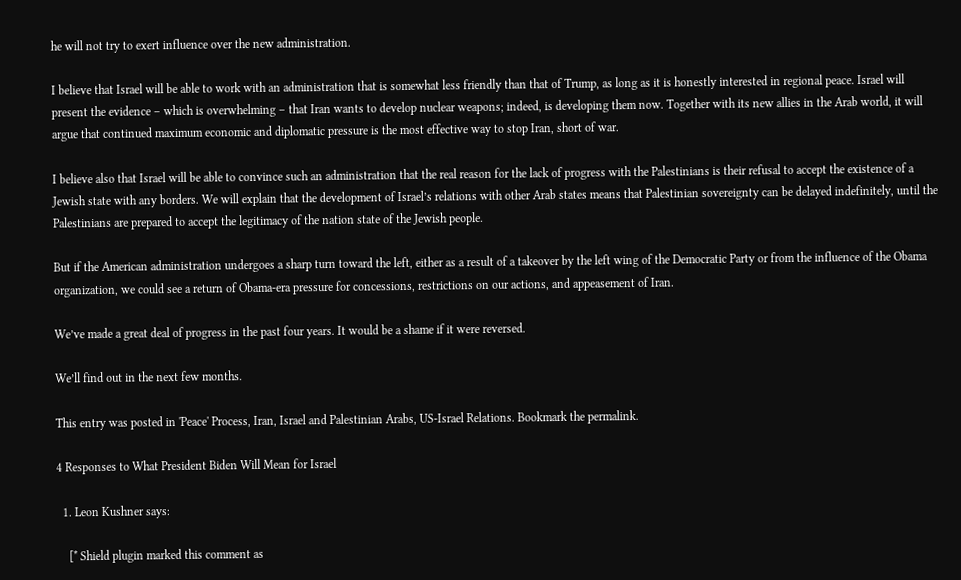he will not try to exert influence over the new administration.

I believe that Israel will be able to work with an administration that is somewhat less friendly than that of Trump, as long as it is honestly interested in regional peace. Israel will present the evidence – which is overwhelming – that Iran wants to develop nuclear weapons; indeed, is developing them now. Together with its new allies in the Arab world, it will argue that continued maximum economic and diplomatic pressure is the most effective way to stop Iran, short of war.

I believe also that Israel will be able to convince such an administration that the real reason for the lack of progress with the Palestinians is their refusal to accept the existence of a Jewish state with any borders. We will explain that the development of Israel’s relations with other Arab states means that Palestinian sovereignty can be delayed indefinitely, until the Palestinians are prepared to accept the legitimacy of the nation state of the Jewish people.

But if the American administration undergoes a sharp turn toward the left, either as a result of a takeover by the left wing of the Democratic Party or from the influence of the Obama organization, we could see a return of Obama-era pressure for concessions, restrictions on our actions, and appeasement of Iran.

We’ve made a great deal of progress in the past four years. It would be a shame if it were reversed.

We’ll find out in the next few months.

This entry was posted in 'Peace' Process, Iran, Israel and Palestinian Arabs, US-Israel Relations. Bookmark the permalink.

4 Responses to What President Biden Will Mean for Israel

  1. Leon Kushner says:

    [* Shield plugin marked this comment as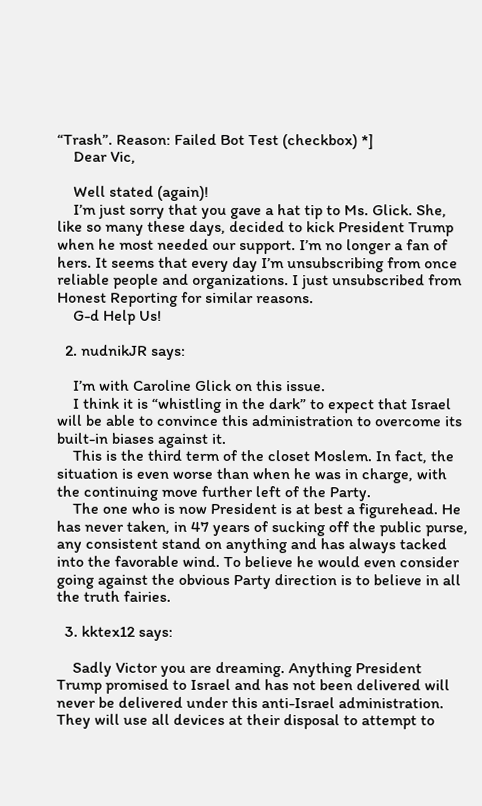“Trash”. Reason: Failed Bot Test (checkbox) *]
    Dear Vic,

    Well stated (again)!
    I’m just sorry that you gave a hat tip to Ms. Glick. She, like so many these days, decided to kick President Trump when he most needed our support. I’m no longer a fan of hers. It seems that every day I’m unsubscribing from once reliable people and organizations. I just unsubscribed from Honest Reporting for similar reasons.
    G-d Help Us!

  2. nudnikJR says:

    I’m with Caroline Glick on this issue.
    I think it is “whistling in the dark” to expect that Israel will be able to convince this administration to overcome its built-in biases against it.
    This is the third term of the closet Moslem. In fact, the situation is even worse than when he was in charge, with the continuing move further left of the Party.
    The one who is now President is at best a figurehead. He has never taken, in 47 years of sucking off the public purse, any consistent stand on anything and has always tacked into the favorable wind. To believe he would even consider going against the obvious Party direction is to believe in all the truth fairies.

  3. kktex12 says:

    Sadly Victor you are dreaming. Anything President Trump promised to Israel and has not been delivered will never be delivered under this anti-Israel administration. They will use all devices at their disposal to attempt to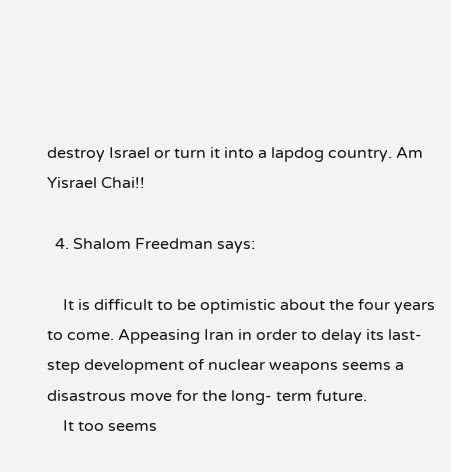destroy Israel or turn it into a lapdog country. Am Yisrael Chai!!

  4. Shalom Freedman says:

    It is difficult to be optimistic about the four years to come. Appeasing Iran in order to delay its last-step development of nuclear weapons seems a disastrous move for the long- term future.
    It too seems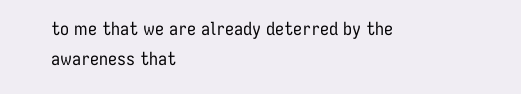to me that we are already deterred by the awareness that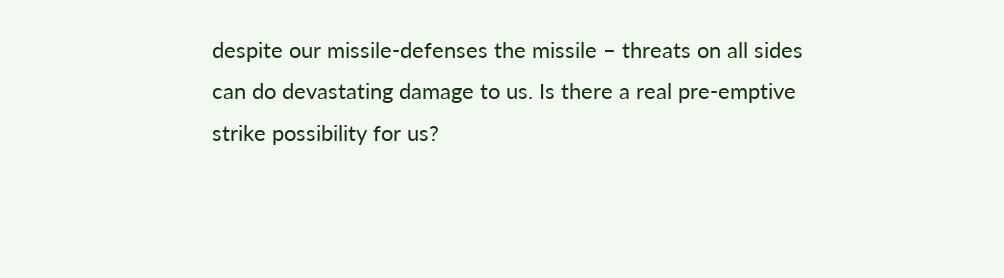despite our missile-defenses the missile – threats on all sides can do devastating damage to us. Is there a real pre-emptive strike possibility for us?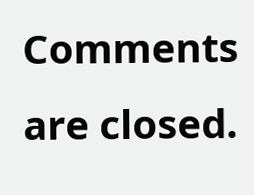Comments are closed.